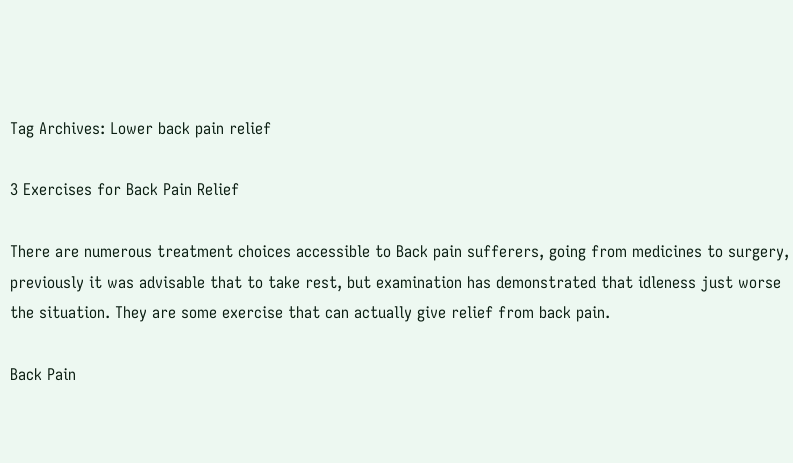Tag Archives: Lower back pain relief

3 Exercises for Back Pain Relief

There are numerous treatment choices accessible to Back pain sufferers, going from medicines to surgery, previously it was advisable that to take rest, but examination has demonstrated that idleness just worse the situation. They are some exercise that can actually give relief from back pain.

Back Pain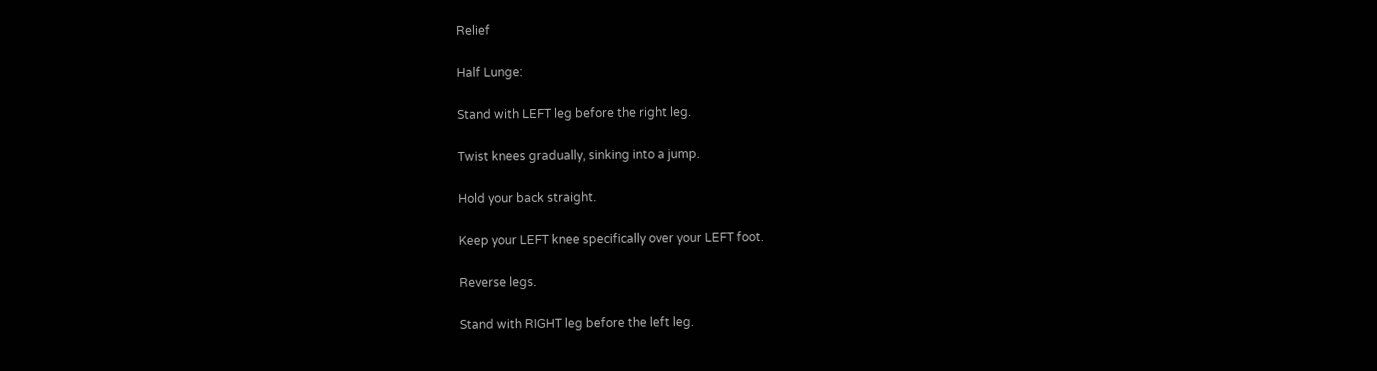Relief

Half Lunge:

Stand with LEFT leg before the right leg.

Twist knees gradually, sinking into a jump.

Hold your back straight.

Keep your LEFT knee specifically over your LEFT foot.

Reverse legs.

Stand with RIGHT leg before the left leg.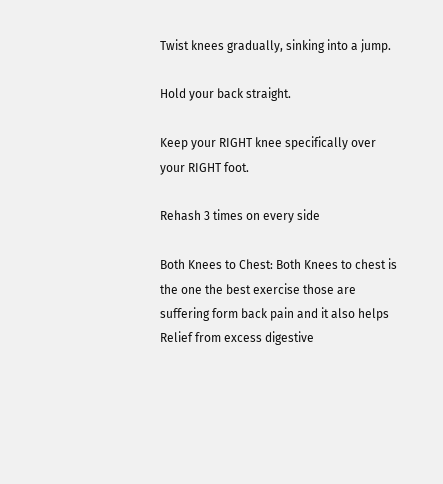Twist knees gradually, sinking into a jump.

Hold your back straight.

Keep your RIGHT knee specifically over your RIGHT foot.

Rehash 3 times on every side

Both Knees to Chest: Both Knees to chest is the one the best exercise those are suffering form back pain and it also helps Relief from excess digestive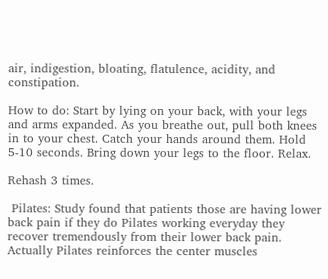air, indigestion, bloating, flatulence, acidity, and constipation.

How to do: Start by lying on your back, with your legs and arms expanded. As you breathe out, pull both knees in to your chest. Catch your hands around them. Hold 5-10 seconds. Bring down your legs to the floor. Relax.

Rehash 3 times.

 Pilates: Study found that patients those are having lower back pain if they do Pilates working everyday they recover tremendously from their lower back pain. Actually Pilates reinforces the center muscles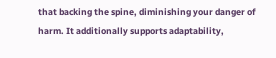that backing the spine, diminishing your danger of harm. It additionally supports adaptability,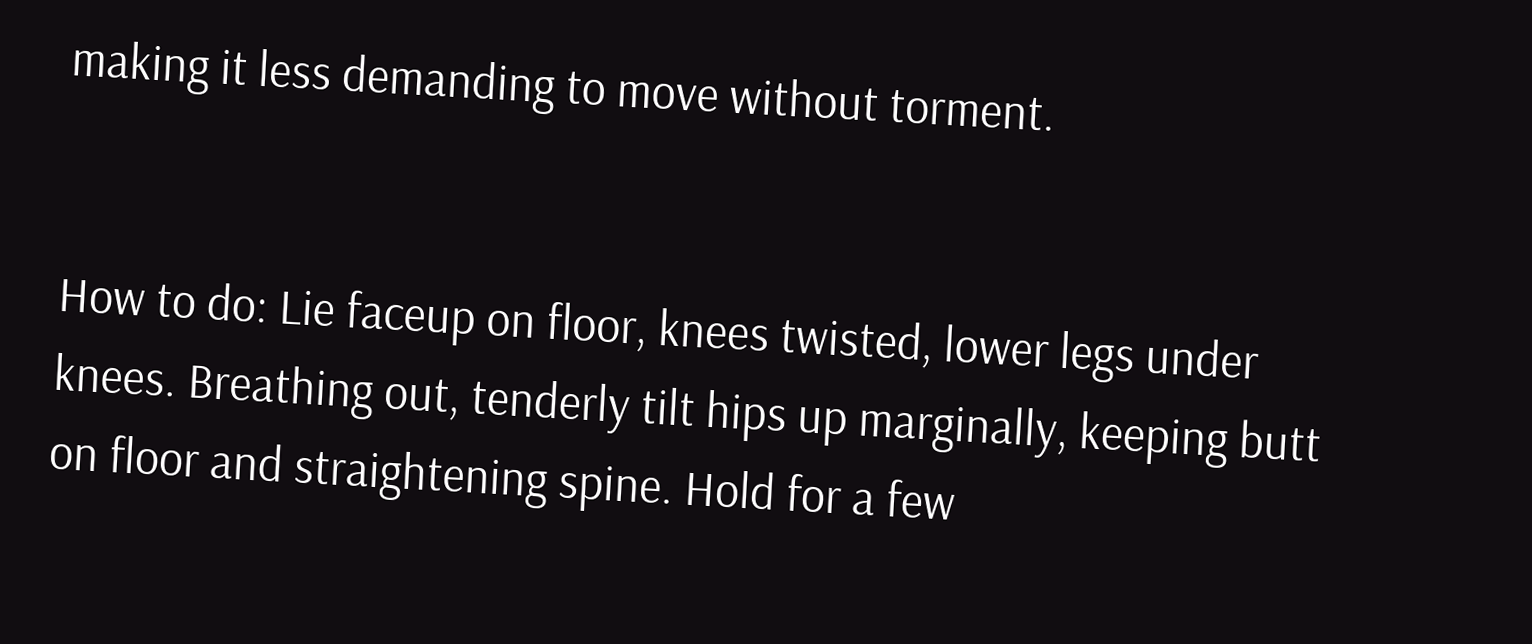making it less demanding to move without torment.


How to do: Lie faceup on floor, knees twisted, lower legs under knees. Breathing out, tenderly tilt hips up marginally, keeping butt on floor and straightening spine. Hold for a few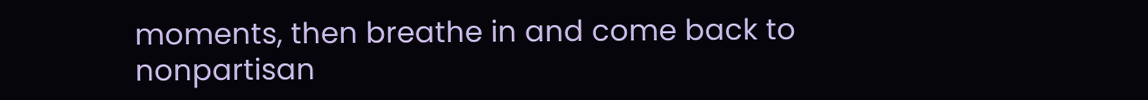moments, then breathe in and come back to nonpartisan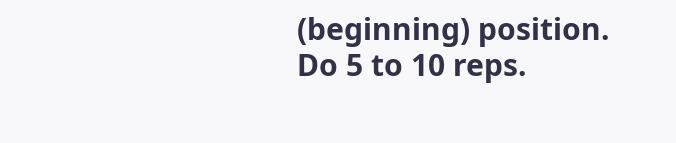(beginning) position. Do 5 to 10 reps.